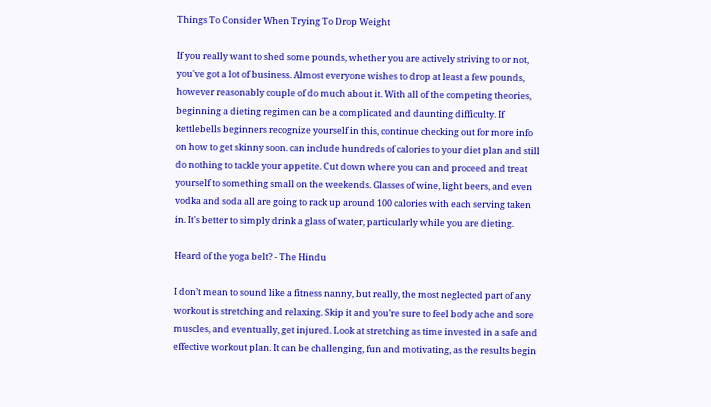Things To Consider When Trying To Drop Weight

If you really want to shed some pounds, whether you are actively striving to or not, you've got a lot of business. Almost everyone wishes to drop at least a few pounds, however reasonably couple of do much about it. With all of the competing theories, beginning a dieting regimen can be a complicated and daunting difficulty. If kettlebells beginners recognize yourself in this, continue checking out for more info on how to get skinny soon. can include hundreds of calories to your diet plan and still do nothing to tackle your appetite. Cut down where you can and proceed and treat yourself to something small on the weekends. Glasses of wine, light beers, and even vodka and soda all are going to rack up around 100 calories with each serving taken in. It's better to simply drink a glass of water, particularly while you are dieting.

Heard of the yoga belt? - The Hindu

I don’t mean to sound like a fitness nanny, but really, the most neglected part of any workout is stretching and relaxing. Skip it and you’re sure to feel body ache and sore muscles, and eventually, get injured. Look at stretching as time invested in a safe and effective workout plan. It can be challenging, fun and motivating, as the results begin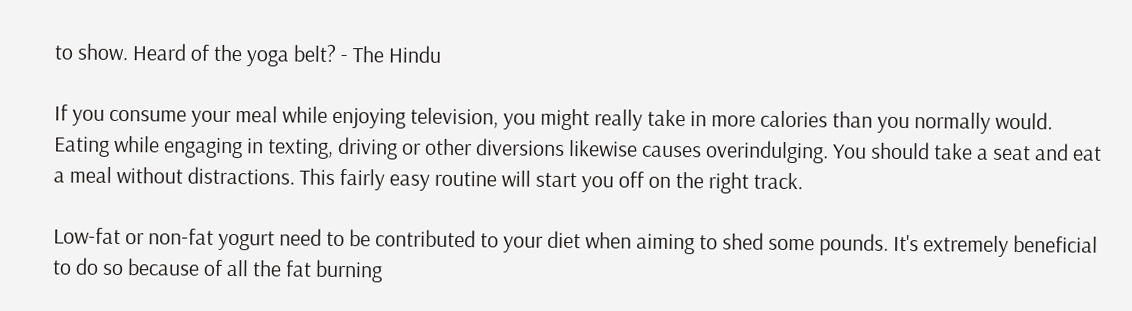to show. Heard of the yoga belt? - The Hindu

If you consume your meal while enjoying television, you might really take in more calories than you normally would. Eating while engaging in texting, driving or other diversions likewise causes overindulging. You should take a seat and eat a meal without distractions. This fairly easy routine will start you off on the right track.

Low-fat or non-fat yogurt need to be contributed to your diet when aiming to shed some pounds. It's extremely beneficial to do so because of all the fat burning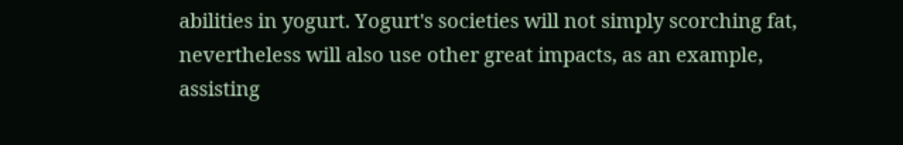abilities in yogurt. Yogurt's societies will not simply scorching fat, nevertheless will also use other great impacts, as an example, assisting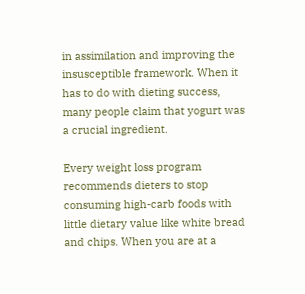in assimilation and improving the insusceptible framework. When it has to do with dieting success, many people claim that yogurt was a crucial ingredient.

Every weight loss program recommends dieters to stop consuming high-carb foods with little dietary value like white bread and chips. When you are at a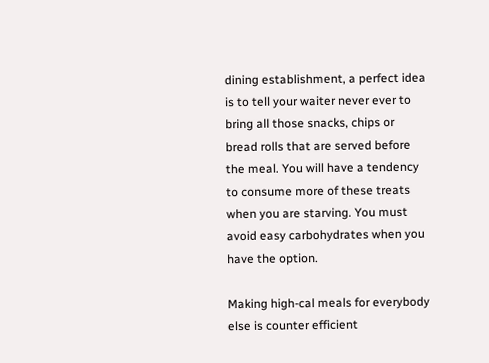dining establishment, a perfect idea is to tell your waiter never ever to bring all those snacks, chips or bread rolls that are served before the meal. You will have a tendency to consume more of these treats when you are starving. You must avoid easy carbohydrates when you have the option.

Making high-cal meals for everybody else is counter efficient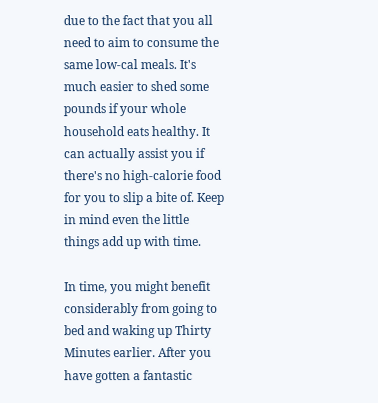due to the fact that you all need to aim to consume the same low-cal meals. It's much easier to shed some pounds if your whole household eats healthy. It can actually assist you if there's no high-calorie food for you to slip a bite of. Keep in mind even the little things add up with time.

In time, you might benefit considerably from going to bed and waking up Thirty Minutes earlier. After you have gotten a fantastic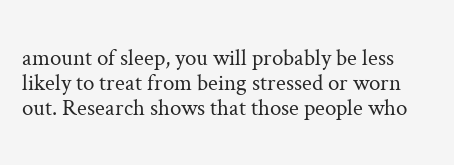amount of sleep, you will probably be less likely to treat from being stressed or worn out. Research shows that those people who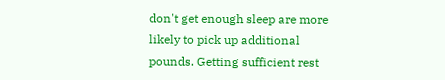don't get enough sleep are more likely to pick up additional pounds. Getting sufficient rest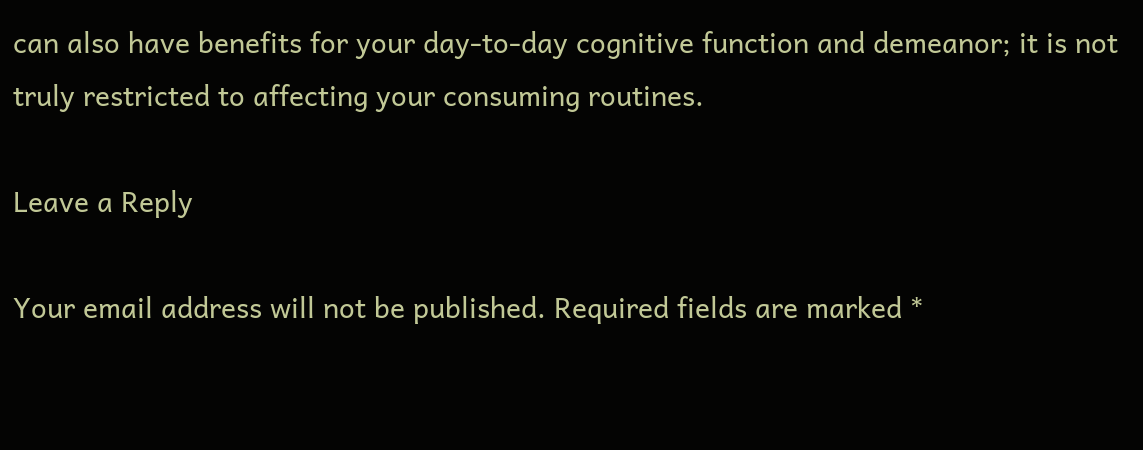can also have benefits for your day-to-day cognitive function and demeanor; it is not truly restricted to affecting your consuming routines.

Leave a Reply

Your email address will not be published. Required fields are marked *